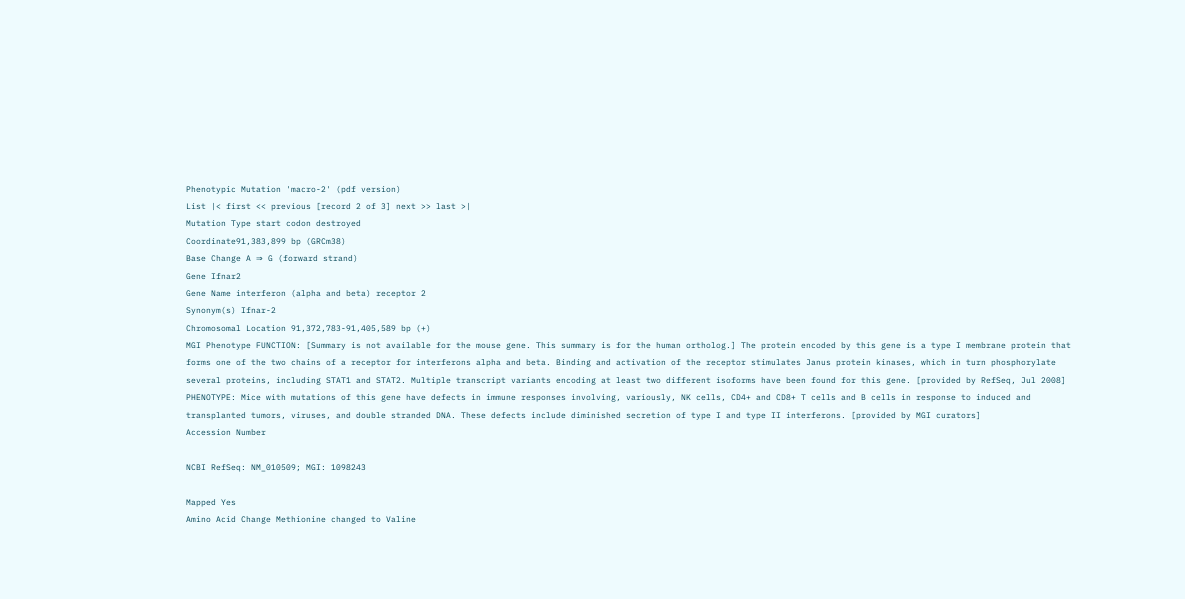Phenotypic Mutation 'macro-2' (pdf version)
List |< first << previous [record 2 of 3] next >> last >|
Mutation Type start codon destroyed
Coordinate91,383,899 bp (GRCm38)
Base Change A ⇒ G (forward strand)
Gene Ifnar2
Gene Name interferon (alpha and beta) receptor 2
Synonym(s) Ifnar-2
Chromosomal Location 91,372,783-91,405,589 bp (+)
MGI Phenotype FUNCTION: [Summary is not available for the mouse gene. This summary is for the human ortholog.] The protein encoded by this gene is a type I membrane protein that forms one of the two chains of a receptor for interferons alpha and beta. Binding and activation of the receptor stimulates Janus protein kinases, which in turn phosphorylate several proteins, including STAT1 and STAT2. Multiple transcript variants encoding at least two different isoforms have been found for this gene. [provided by RefSeq, Jul 2008]
PHENOTYPE: Mice with mutations of this gene have defects in immune responses involving, variously, NK cells, CD4+ and CD8+ T cells and B cells in response to induced and transplanted tumors, viruses, and double stranded DNA. These defects include diminished secretion of type I and type II interferons. [provided by MGI curators]
Accession Number

NCBI RefSeq: NM_010509; MGI: 1098243

Mapped Yes
Amino Acid Change Methionine changed to Valine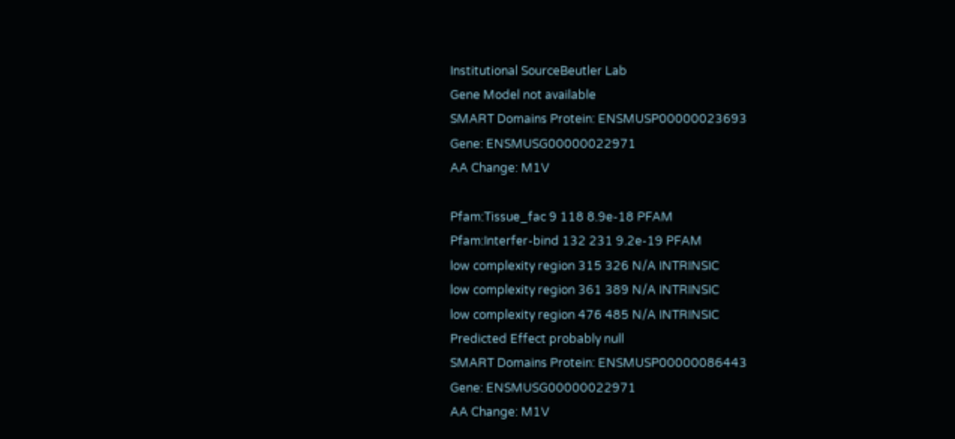Institutional SourceBeutler Lab
Gene Model not available
SMART Domains Protein: ENSMUSP00000023693
Gene: ENSMUSG00000022971
AA Change: M1V

Pfam:Tissue_fac 9 118 8.9e-18 PFAM
Pfam:Interfer-bind 132 231 9.2e-19 PFAM
low complexity region 315 326 N/A INTRINSIC
low complexity region 361 389 N/A INTRINSIC
low complexity region 476 485 N/A INTRINSIC
Predicted Effect probably null
SMART Domains Protein: ENSMUSP00000086443
Gene: ENSMUSG00000022971
AA Change: M1V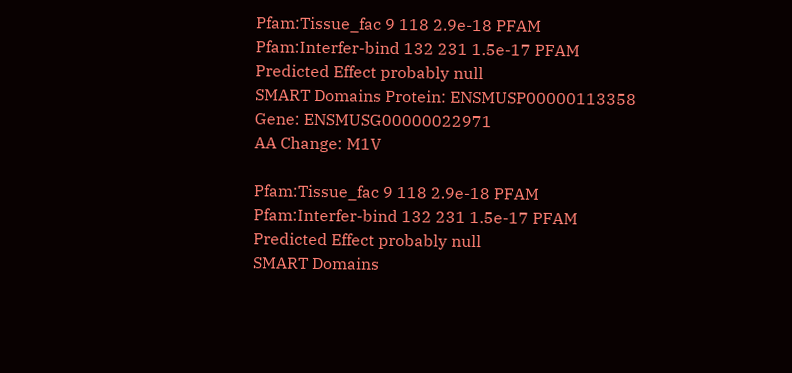Pfam:Tissue_fac 9 118 2.9e-18 PFAM
Pfam:Interfer-bind 132 231 1.5e-17 PFAM
Predicted Effect probably null
SMART Domains Protein: ENSMUSP00000113358
Gene: ENSMUSG00000022971
AA Change: M1V

Pfam:Tissue_fac 9 118 2.9e-18 PFAM
Pfam:Interfer-bind 132 231 1.5e-17 PFAM
Predicted Effect probably null
SMART Domains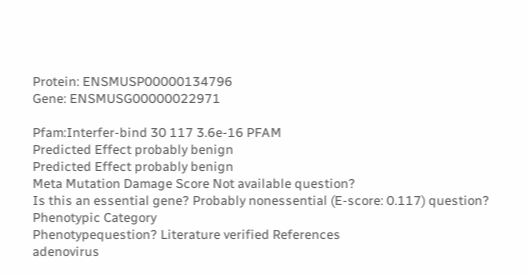Protein: ENSMUSP00000134796
Gene: ENSMUSG00000022971

Pfam:Interfer-bind 30 117 3.6e-16 PFAM
Predicted Effect probably benign
Predicted Effect probably benign
Meta Mutation Damage Score Not available question?
Is this an essential gene? Probably nonessential (E-score: 0.117) question?
Phenotypic Category
Phenotypequestion? Literature verified References
adenovirus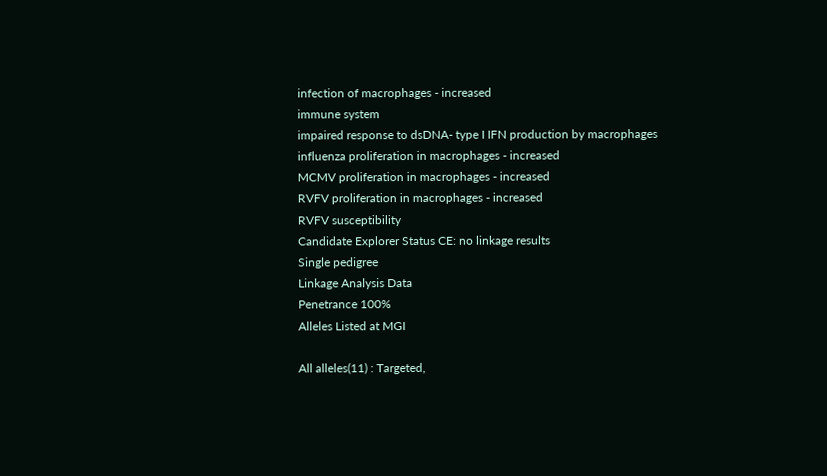infection of macrophages - increased
immune system
impaired response to dsDNA- type I IFN production by macrophages
influenza proliferation in macrophages - increased
MCMV proliferation in macrophages - increased
RVFV proliferation in macrophages - increased
RVFV susceptibility
Candidate Explorer Status CE: no linkage results
Single pedigree
Linkage Analysis Data
Penetrance 100%
Alleles Listed at MGI

All alleles(11) : Targeted,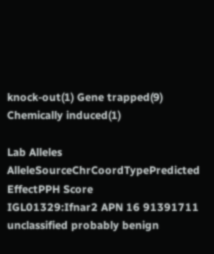knock-out(1) Gene trapped(9) Chemically induced(1)

Lab Alleles
AlleleSourceChrCoordTypePredicted EffectPPH Score
IGL01329:Ifnar2 APN 16 91391711 unclassified probably benign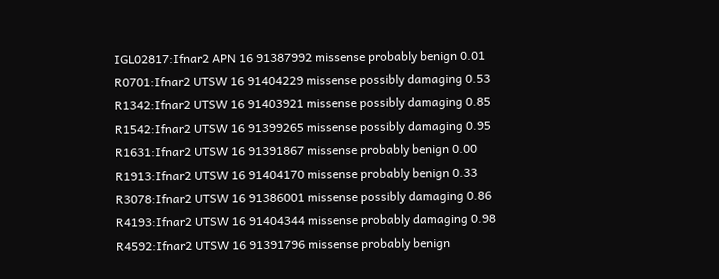IGL02817:Ifnar2 APN 16 91387992 missense probably benign 0.01
R0701:Ifnar2 UTSW 16 91404229 missense possibly damaging 0.53
R1342:Ifnar2 UTSW 16 91403921 missense possibly damaging 0.85
R1542:Ifnar2 UTSW 16 91399265 missense possibly damaging 0.95
R1631:Ifnar2 UTSW 16 91391867 missense probably benign 0.00
R1913:Ifnar2 UTSW 16 91404170 missense probably benign 0.33
R3078:Ifnar2 UTSW 16 91386001 missense possibly damaging 0.86
R4193:Ifnar2 UTSW 16 91404344 missense probably damaging 0.98
R4592:Ifnar2 UTSW 16 91391796 missense probably benign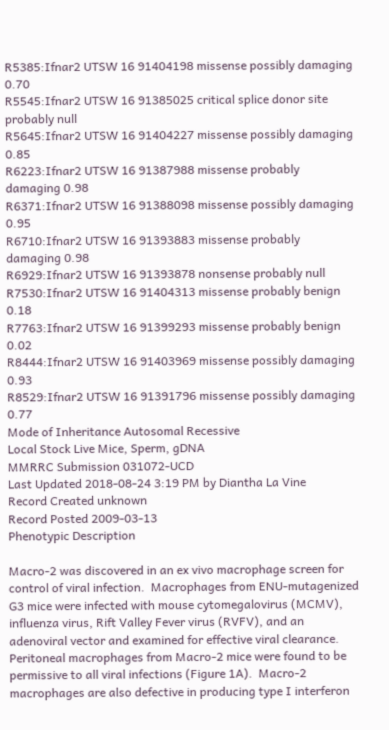R5385:Ifnar2 UTSW 16 91404198 missense possibly damaging 0.70
R5545:Ifnar2 UTSW 16 91385025 critical splice donor site probably null
R5645:Ifnar2 UTSW 16 91404227 missense possibly damaging 0.85
R6223:Ifnar2 UTSW 16 91387988 missense probably damaging 0.98
R6371:Ifnar2 UTSW 16 91388098 missense possibly damaging 0.95
R6710:Ifnar2 UTSW 16 91393883 missense probably damaging 0.98
R6929:Ifnar2 UTSW 16 91393878 nonsense probably null
R7530:Ifnar2 UTSW 16 91404313 missense probably benign 0.18
R7763:Ifnar2 UTSW 16 91399293 missense probably benign 0.02
R8444:Ifnar2 UTSW 16 91403969 missense possibly damaging 0.93
R8529:Ifnar2 UTSW 16 91391796 missense possibly damaging 0.77
Mode of Inheritance Autosomal Recessive
Local Stock Live Mice, Sperm, gDNA
MMRRC Submission 031072-UCD
Last Updated 2018-08-24 3:19 PM by Diantha La Vine
Record Created unknown
Record Posted 2009-03-13
Phenotypic Description

Macro-2 was discovered in an ex vivo macrophage screen for control of viral infection.  Macrophages from ENU-mutagenized G3 mice were infected with mouse cytomegalovirus (MCMV), influenza virus, Rift Valley Fever virus (RVFV), and an adenoviral vector and examined for effective viral clearance.  Peritoneal macrophages from Macro-2 mice were found to be permissive to all viral infections (Figure 1A).  Macro-2 macrophages are also defective in producing type I interferon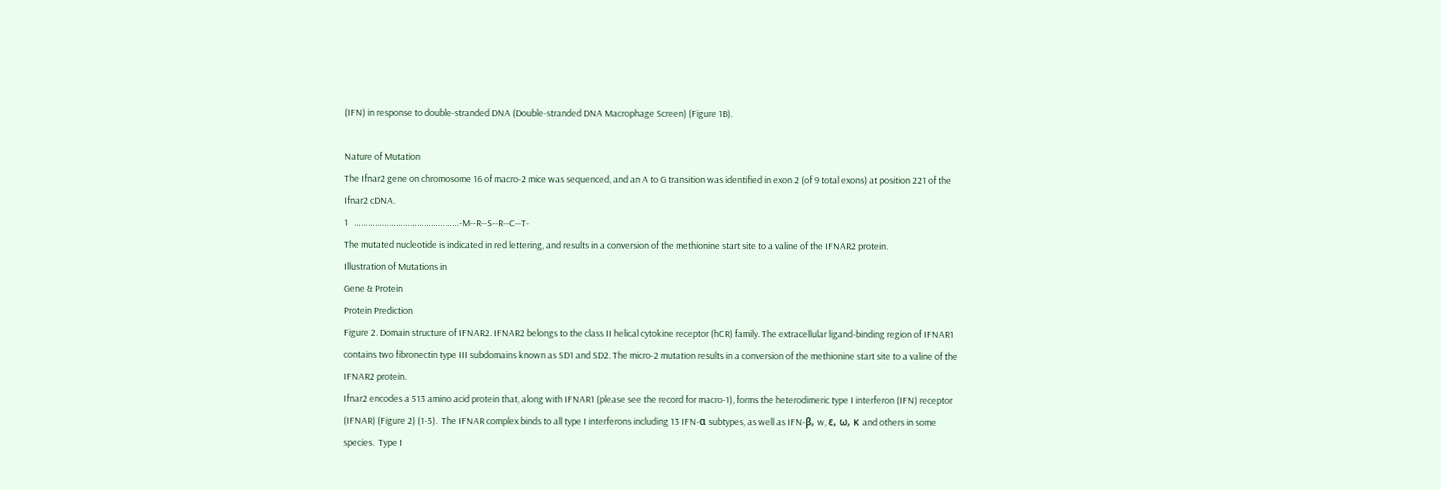(IFN) in response to double-stranded DNA (Double-stranded DNA Macrophage Screen) (Figure 1B).

Nature of Mutation
The Ifnar2 gene on chromosome 16 of macro-2 mice was sequenced, and an A to G transition was identified in exon 2 (of 9 total exons) at position 221 of the Ifnar2 cDNA.
1   ………………………………………-M--R--S--R--C--T-
The mutated nucleotide is indicated in red lettering, and results in a conversion of the methionine start site to a valine of the IFNAR2 protein.
Illustration of Mutations in
Gene & Protein
Protein Prediction
Figure 2. Domain structure of IFNAR2. IFNAR2 belongs to the class II helical cytokine receptor (hCR) family. The extracellular ligand-binding region of IFNAR1 contains two fibronectin type III subdomains known as SD1 and SD2. The micro-2 mutation results in a conversion of the methionine start site to a valine of the IFNAR2 protein.
Ifnar2 encodes a 513 amino acid protein that, along with IFNAR1 (please see the record for macro-1), forms the heterodimeric type I interferon (IFN) receptor (IFNAR) (Figure 2) (1-5).  The IFNAR complex binds to all type I interferons including 13 IFN-α subtypes, as well as IFN-β, w, ε, ω, κ and others in some species.  Type I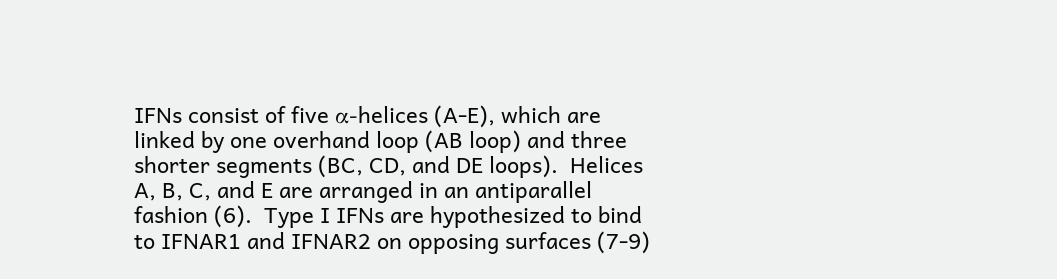IFNs consist of five α-helices (A-E), which are linked by one overhand loop (AB loop) and three shorter segments (BC, CD, and DE loops).  Helices A, B, C, and E are arranged in an antiparallel fashion (6).  Type I IFNs are hypothesized to bind to IFNAR1 and IFNAR2 on opposing surfaces (7-9)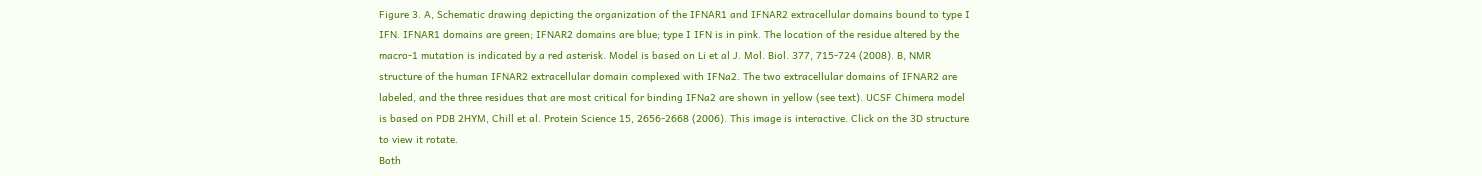Figure 3. A, Schematic drawing depicting the organization of the IFNAR1 and IFNAR2 extracellular domains bound to type I IFN. IFNAR1 domains are green; IFNAR2 domains are blue; type I IFN is in pink. The location of the residue altered by the macro-1 mutation is indicated by a red asterisk. Model is based on Li et al J. Mol. Biol. 377, 715-724 (2008). B, NMR structure of the human IFNAR2 extracellular domain complexed with IFNa2. The two extracellular domains of IFNAR2 are labeled, and the three residues that are most critical for binding IFNa2 are shown in yellow (see text). UCSF Chimera model is based on PDB 2HYM, Chill et al. Protein Science 15, 2656-2668 (2006). This image is interactive. Click on the 3D structure to view it rotate.
Both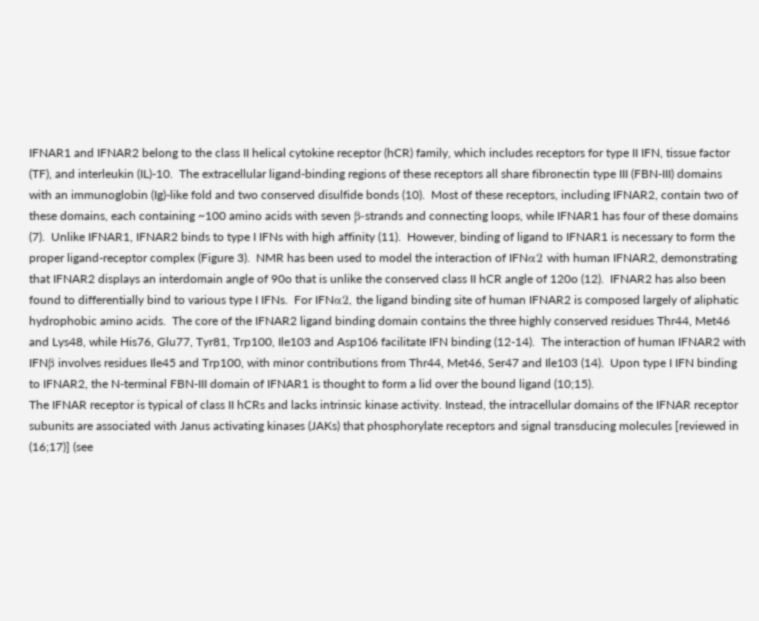IFNAR1 and IFNAR2 belong to the class II helical cytokine receptor (hCR) family, which includes receptors for type II IFN, tissue factor (TF), and interleukin (IL)-10.  The extracellular ligand-binding regions of these receptors all share fibronectin type III (FBN-III) domains with an immunoglobin (Ig)-like fold and two conserved disulfide bonds (10).  Most of these receptors, including IFNAR2, contain two of these domains, each containing ~100 amino acids with seven β-strands and connecting loops, while IFNAR1 has four of these domains (7).  Unlike IFNAR1, IFNAR2 binds to type I IFNs with high affinity (11).  However, binding of ligand to IFNAR1 is necessary to form the proper ligand-receptor complex (Figure 3).  NMR has been used to model the interaction of IFNα2 with human IFNAR2, demonstrating that IFNAR2 displays an interdomain angle of 90o that is unlike the conserved class II hCR angle of 120o (12).  IFNAR2 has also been found to differentially bind to various type I IFNs.  For IFNα2, the ligand binding site of human IFNAR2 is composed largely of aliphatic hydrophobic amino acids.  The core of the IFNAR2 ligand binding domain contains the three highly conserved residues Thr44, Met46 and Lys48, while His76, Glu77, Tyr81, Trp100, Ile103 and Asp106 facilitate IFN binding (12-14).  The interaction of human IFNAR2 with IFNβ involves residues Ile45 and Trp100, with minor contributions from Thr44, Met46, Ser47 and Ile103 (14).  Upon type I IFN binding to IFNAR2, the N-terminal FBN-III domain of IFNAR1 is thought to form a lid over the bound ligand (10;15).
The IFNAR receptor is typical of class II hCRs and lacks intrinsic kinase activity. Instead, the intracellular domains of the IFNAR receptor subunits are associated with Janus activating kinases (JAKs) that phosphorylate receptors and signal transducing molecules [reviewed in (16;17)] (see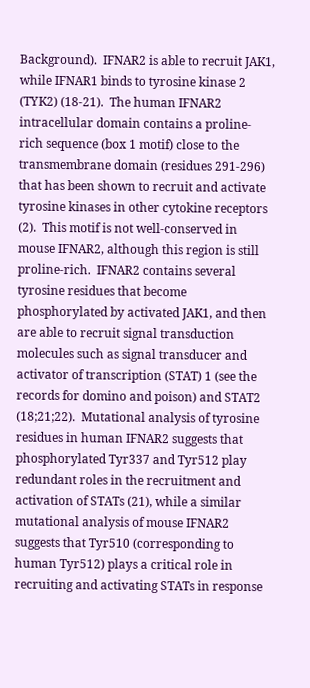Background).  IFNAR2 is able to recruit JAK1, while IFNAR1 binds to tyrosine kinase 2 (TYK2) (18-21).  The human IFNAR2 intracellular domain contains a proline-rich sequence (box 1 motif) close to the transmembrane domain (residues 291-296) that has been shown to recruit and activate tyrosine kinases in other cytokine receptors (2).  This motif is not well-conserved in mouse IFNAR2, although this region is still proline-rich.  IFNAR2 contains several tyrosine residues that become phosphorylated by activated JAK1, and then are able to recruit signal transduction molecules such as signal transducer and activator of transcription (STAT) 1 (see the records for domino and poison) and STAT2 (18;21;22).  Mutational analysis of tyrosine residues in human IFNAR2 suggests that phosphorylated Tyr337 and Tyr512 play redundant roles in the recruitment and activation of STATs (21), while a similar mutational analysis of mouse IFNAR2 suggests that Tyr510 (corresponding to human Tyr512) plays a critical role in recruiting and activating STATs in response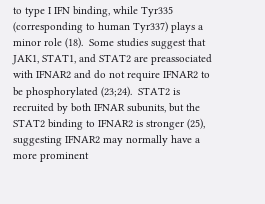to type I IFN binding, while Tyr335 (corresponding to human Tyr337) plays a minor role (18).  Some studies suggest that JAK1, STAT1, and STAT2 are preassociated with IFNAR2 and do not require IFNAR2 to be phosphorylated (23;24).  STAT2 is recruited by both IFNAR subunits, but the STAT2 binding to IFNAR2 is stronger (25), suggesting IFNAR2 may normally have a more prominent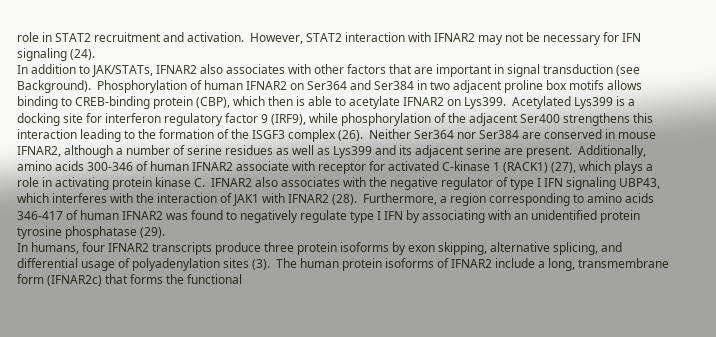role in STAT2 recruitment and activation.  However, STAT2 interaction with IFNAR2 may not be necessary for IFN signaling (24).
In addition to JAK/STATs, IFNAR2 also associates with other factors that are important in signal transduction (see Background).  Phosphorylation of human IFNAR2 on Ser364 and Ser384 in two adjacent proline box motifs allows binding to CREB-binding protein (CBP), which then is able to acetylate IFNAR2 on Lys399.  Acetylated Lys399 is a docking site for interferon regulatory factor 9 (IRF9), while phosphorylation of the adjacent Ser400 strengthens this interaction leading to the formation of the ISGF3 complex (26).  Neither Ser364 nor Ser384 are conserved in mouse IFNAR2, although a number of serine residues as well as Lys399 and its adjacent serine are present.  Additionally, amino acids 300-346 of human IFNAR2 associate with receptor for activated C-kinase 1 (RACK1) (27), which plays a role in activating protein kinase C.  IFNAR2 also associates with the negative regulator of type I IFN signaling UBP43, which interferes with the interaction of JAK1 with IFNAR2 (28).  Furthermore, a region corresponding to amino acids 346-417 of human IFNAR2 was found to negatively regulate type I IFN by associating with an unidentified protein tyrosine phosphatase (29).
In humans, four IFNAR2 transcripts produce three protein isoforms by exon skipping, alternative splicing, and differential usage of polyadenylation sites (3).  The human protein isoforms of IFNAR2 include a long, transmembrane form (IFNAR2c) that forms the functional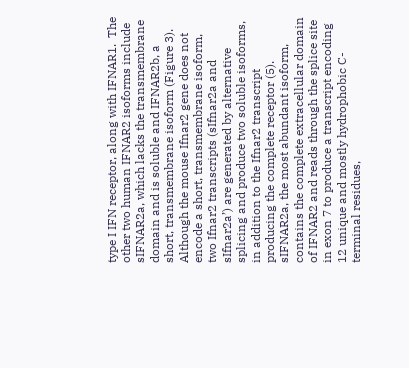type I IFN receptor, along with IFNAR1.  The other two human IFNAR2 isoforms include sIFNAR2a, which lacks the transmembrane domain and is soluble and IFNAR2b, a short, transmembrane isoform (Figure 3).  Although the mouse Ifnar2 gene does not encode a short, transmembrane isoform, two Ifnar2 transcripts (sIfnar2a and sIfnar2a’) are generated by alternative splicing and produce two soluble isoforms, in addition to the Ifnar2 transcript producing the complete receptor (5).  sIFNAR2a, the most abundant isoform, contains the complete extracellular domain of IFNAR2 and reads through the splice site in exon 7 to produce a transcript encoding 12 unique and mostly hydrophobic C-terminal residues,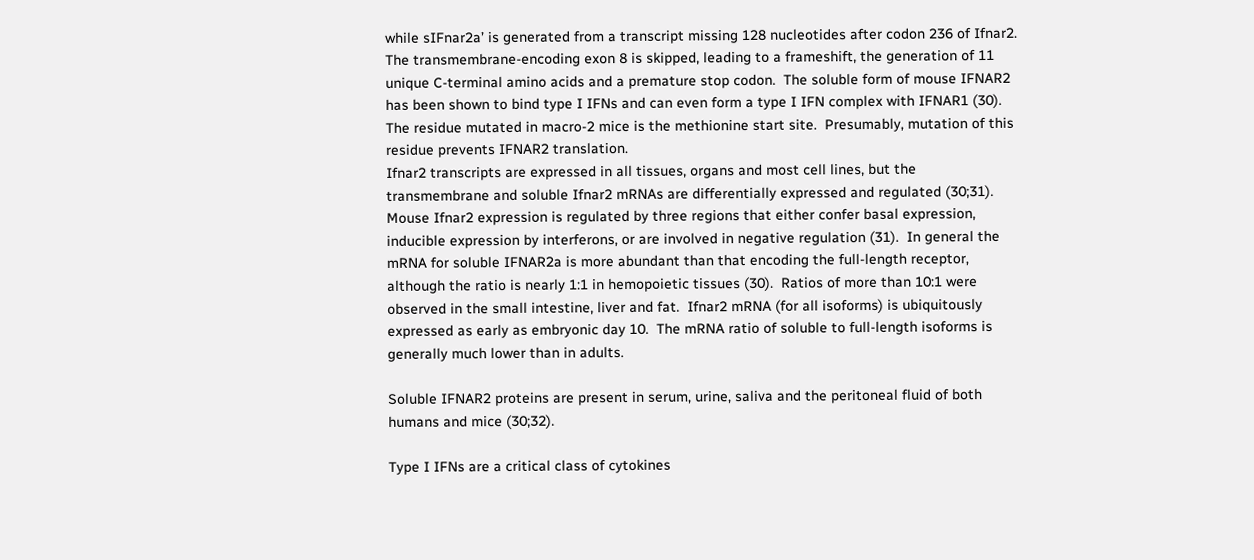while sIFnar2a’ is generated from a transcript missing 128 nucleotides after codon 236 of Ifnar2.  The transmembrane-encoding exon 8 is skipped, leading to a frameshift, the generation of 11 unique C-terminal amino acids and a premature stop codon.  The soluble form of mouse IFNAR2 has been shown to bind type I IFNs and can even form a type I IFN complex with IFNAR1 (30).
The residue mutated in macro-2 mice is the methionine start site.  Presumably, mutation of this residue prevents IFNAR2 translation.
Ifnar2 transcripts are expressed in all tissues, organs and most cell lines, but the transmembrane and soluble Ifnar2 mRNAs are differentially expressed and regulated (30;31).  Mouse Ifnar2 expression is regulated by three regions that either confer basal expression, inducible expression by interferons, or are involved in negative regulation (31).  In general the mRNA for soluble IFNAR2a is more abundant than that encoding the full-length receptor, although the ratio is nearly 1:1 in hemopoietic tissues (30).  Ratios of more than 10:1 were observed in the small intestine, liver and fat.  Ifnar2 mRNA (for all isoforms) is ubiquitously expressed as early as embryonic day 10.  The mRNA ratio of soluble to full-length isoforms is generally much lower than in adults.

Soluble IFNAR2 proteins are present in serum, urine, saliva and the peritoneal fluid of both humans and mice (30;32).

Type I IFNs are a critical class of cytokines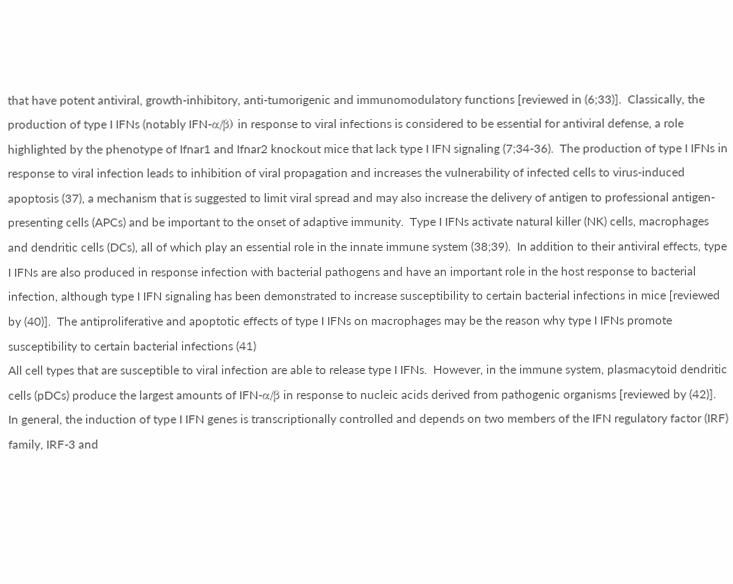that have potent antiviral, growth-inhibitory, anti-tumorigenic and immunomodulatory functions [reviewed in (6;33)].  Classically, the production of type I IFNs (notably IFN-α/β) in response to viral infections is considered to be essential for antiviral defense, a role highlighted by the phenotype of Ifnar1 and Ifnar2 knockout mice that lack type I IFN signaling (7;34-36).  The production of type I IFNs in response to viral infection leads to inhibition of viral propagation and increases the vulnerability of infected cells to virus-induced apoptosis (37), a mechanism that is suggested to limit viral spread and may also increase the delivery of antigen to professional antigen-presenting cells (APCs) and be important to the onset of adaptive immunity.  Type I IFNs activate natural killer (NK) cells, macrophages and dendritic cells (DCs), all of which play an essential role in the innate immune system (38;39).  In addition to their antiviral effects, type I IFNs are also produced in response infection with bacterial pathogens and have an important role in the host response to bacterial infection, although type I IFN signaling has been demonstrated to increase susceptibility to certain bacterial infections in mice [reviewed by (40)].  The antiproliferative and apoptotic effects of type I IFNs on macrophages may be the reason why type I IFNs promote susceptibility to certain bacterial infections (41)
All cell types that are susceptible to viral infection are able to release type I IFNs.  However, in the immune system, plasmacytoid dendritic cells (pDCs) produce the largest amounts of IFN-α/β in response to nucleic acids derived from pathogenic organisms [reviewed by (42)].  In general, the induction of type I IFN genes is transcriptionally controlled and depends on two members of the IFN regulatory factor (IRF) family, IRF-3 and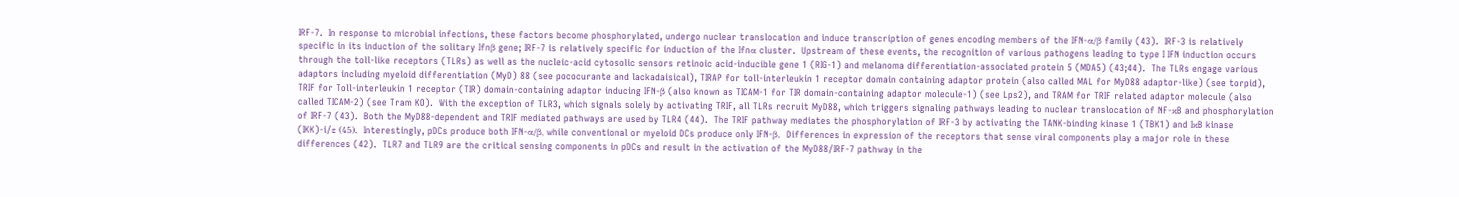IRF-7.  In response to microbial infections, these factors become phosphorylated, undergo nuclear translocation and induce transcription of genes encoding members of the IFN-α/β family (43).  IRF-3 is relatively specific in its induction of the solitary Ifnβ gene; IRF-7 is relatively specific for induction of the Ifnα cluster.  Upstream of these events, the recognition of various pathogens leading to type I IFN induction occurs through the toll-like receptors (TLRs) as well as the nucleic-acid cytosolic sensors retinoic acid-inducible gene 1 (RIG-1) and melanoma differentiation-associated protein 5 (MDA5) (43;44).  The TLRs engage various adaptors including myeloid differentiation (MyD) 88 (see pococurante and lackadaisical), TIRAP for toll-interleukin 1 receptor domain containing adaptor protein (also called MAL for MyD88 adaptor-like) (see torpid), TRIF for Toll-interleukin 1 receptor (TIR) domain-containing adaptor inducing IFN-β (also known as TICAM-1 for TIR domain-containing adaptor molecule-1) (see Lps2), and TRAM for TRIF related adaptor molecule (also called TICAM-2) (see Tram KO).  With the exception of TLR3, which signals solely by activating TRIF, all TLRs recruit MyD88, which triggers signaling pathways leading to nuclear translocation of NF-κB and phosphorylation of IRF-7 (43).  Both the MyD88-dependent and TRIF mediated pathways are used by TLR4 (44).  The TRIF pathway mediates the phosphorylation of IRF-3 by activating the TANK-binding kinase 1 (TBK1) and IκB kinase (IKK)-i/ε (45).  Interestingly, pDCs produce both IFN-α/β, while conventional or myeloid DCs produce only IFN-β.  Differences in expression of the receptors that sense viral components play a major role in these differences (42).  TLR7 and TLR9 are the critical sensing components in pDCs and result in the activation of the MyD88/IRF-7 pathway in the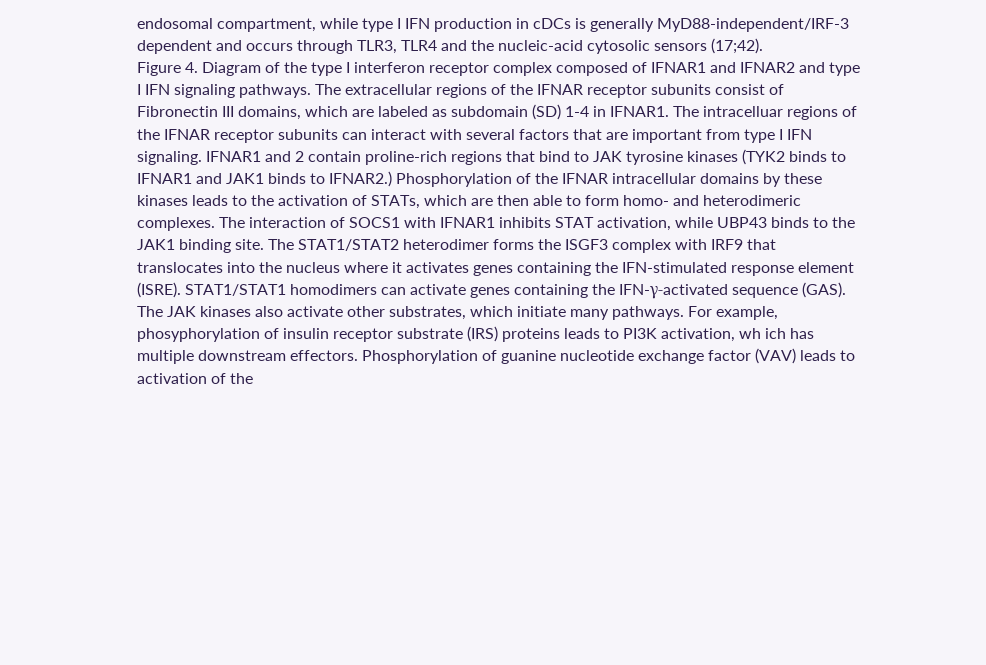endosomal compartment, while type I IFN production in cDCs is generally MyD88-independent/IRF-3 dependent and occurs through TLR3, TLR4 and the nucleic-acid cytosolic sensors (17;42).
Figure 4. Diagram of the type I interferon receptor complex composed of IFNAR1 and IFNAR2 and type I IFN signaling pathways. The extracellular regions of the IFNAR receptor subunits consist of Fibronectin III domains, which are labeled as subdomain (SD) 1-4 in IFNAR1. The intracelluar regions of the IFNAR receptor subunits can interact with several factors that are important from type I IFN signaling. IFNAR1 and 2 contain proline-rich regions that bind to JAK tyrosine kinases (TYK2 binds to IFNAR1 and JAK1 binds to IFNAR2.) Phosphorylation of the IFNAR intracellular domains by these kinases leads to the activation of STATs, which are then able to form homo- and heterodimeric complexes. The interaction of SOCS1 with IFNAR1 inhibits STAT activation, while UBP43 binds to the JAK1 binding site. The STAT1/STAT2 heterodimer forms the ISGF3 complex with IRF9 that translocates into the nucleus where it activates genes containing the IFN-stimulated response element (ISRE). STAT1/STAT1 homodimers can activate genes containing the IFN-γ-activated sequence (GAS). The JAK kinases also activate other substrates, which initiate many pathways. For example, phosyphorylation of insulin receptor substrate (IRS) proteins leads to PI3K activation, wh ich has multiple downstream effectors. Phosphorylation of guanine nucleotide exchange factor (VAV) leads to activation of the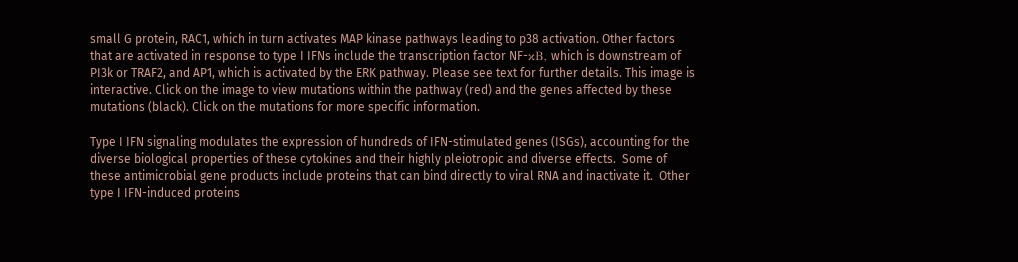small G protein, RAC1, which in turn activates MAP kinase pathways leading to p38 activation. Other factors that are activated in response to type I IFNs include the transcription factor NF-κB, which is downstream of PI3k or TRAF2, and AP1, which is activated by the ERK pathway. Please see text for further details. This image is interactive. Click on the image to view mutations within the pathway (red) and the genes affected by these mutations (black). Click on the mutations for more specific information.

Type I IFN signaling modulates the expression of hundreds of IFN-stimulated genes (ISGs), accounting for the diverse biological properties of these cytokines and their highly pleiotropic and diverse effects.  Some of these antimicrobial gene products include proteins that can bind directly to viral RNA and inactivate it.  Other type I IFN-induced proteins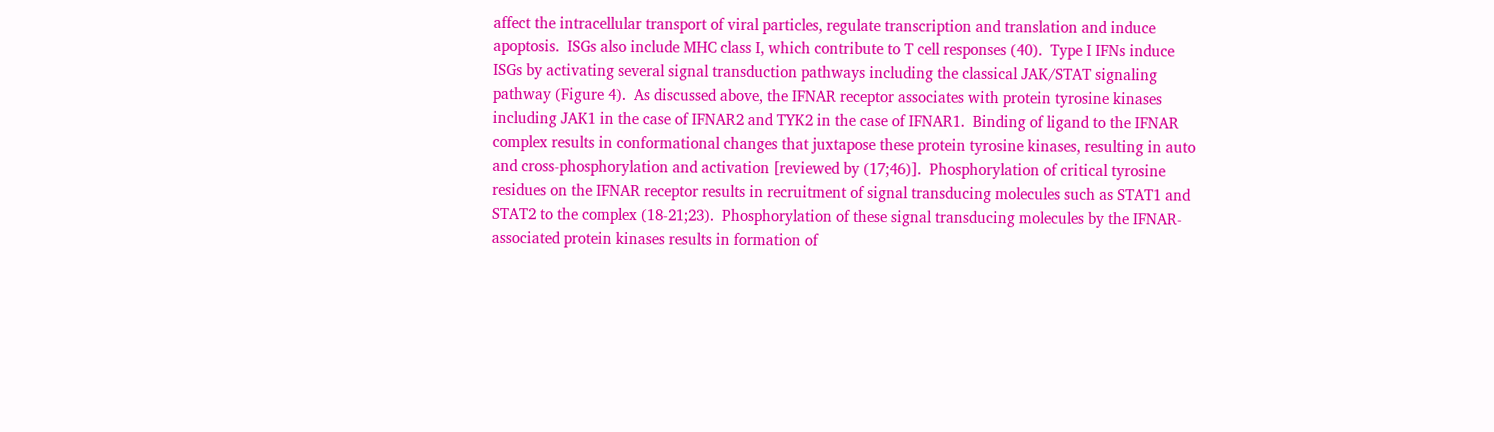affect the intracellular transport of viral particles, regulate transcription and translation and induce apoptosis.  ISGs also include MHC class I, which contribute to T cell responses (40).  Type I IFNs induce ISGs by activating several signal transduction pathways including the classical JAK/STAT signaling pathway (Figure 4).  As discussed above, the IFNAR receptor associates with protein tyrosine kinases including JAK1 in the case of IFNAR2 and TYK2 in the case of IFNAR1.  Binding of ligand to the IFNAR complex results in conformational changes that juxtapose these protein tyrosine kinases, resulting in auto and cross-phosphorylation and activation [reviewed by (17;46)].  Phosphorylation of critical tyrosine residues on the IFNAR receptor results in recruitment of signal transducing molecules such as STAT1 and STAT2 to the complex (18-21;23).  Phosphorylation of these signal transducing molecules by the IFNAR-associated protein kinases results in formation of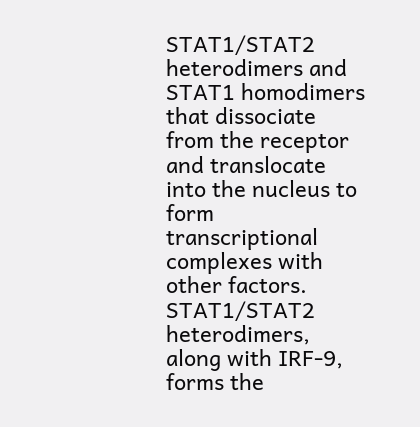STAT1/STAT2 heterodimers and STAT1 homodimers that dissociate from the receptor and translocate into the nucleus to form transcriptional complexes with other factors.  STAT1/STAT2 heterodimers, along with IRF-9, forms the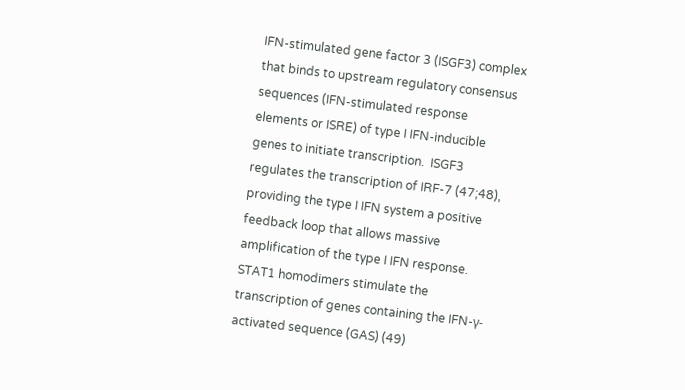IFN-stimulated gene factor 3 (ISGF3) complex that binds to upstream regulatory consensus sequences (IFN-stimulated response elements or ISRE) of type I IFN-inducible genes to initiate transcription.  ISGF3 regulates the transcription of IRF-7 (47;48), providing the type I IFN system a positive feedback loop that allows massive amplification of the type I IFN response.  STAT1 homodimers stimulate the transcription of genes containing the IFN-γ-activated sequence (GAS) (49)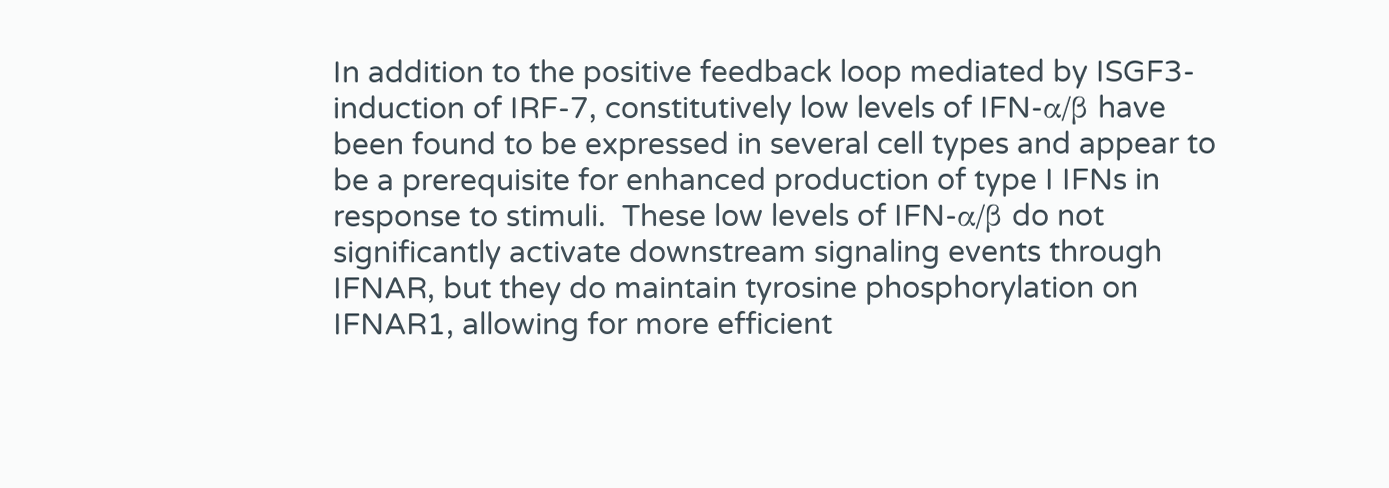In addition to the positive feedback loop mediated by ISGF3-induction of IRF-7, constitutively low levels of IFN-α/β have been found to be expressed in several cell types and appear to be a prerequisite for enhanced production of type I IFNs in response to stimuli.  These low levels of IFN-α/β do not significantly activate downstream signaling events through IFNAR, but they do maintain tyrosine phosphorylation on IFNAR1, allowing for more efficient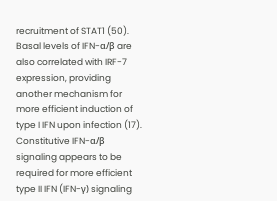recruitment of STAT1 (50).  Basal levels of IFN-α/β are also correlated with IRF-7 expression, providing another mechanism for more efficient induction of type I IFN upon infection (17).  Constitutive IFN-α/β signaling appears to be required for more efficient type II IFN (IFN-γ) signaling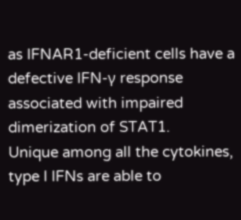as IFNAR1-deficient cells have a defective IFN-γ response associated with impaired dimerization of STAT1.
Unique among all the cytokines, type I IFNs are able to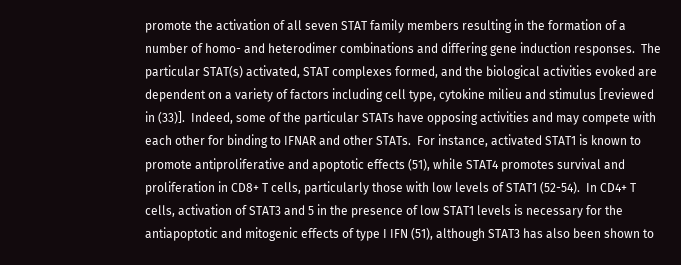promote the activation of all seven STAT family members resulting in the formation of a number of homo- and heterodimer combinations and differing gene induction responses.  The particular STAT(s) activated, STAT complexes formed, and the biological activities evoked are dependent on a variety of factors including cell type, cytokine milieu and stimulus [reviewed in (33)].  Indeed, some of the particular STATs have opposing activities and may compete with each other for binding to IFNAR and other STATs.  For instance, activated STAT1 is known to promote antiproliferative and apoptotic effects (51), while STAT4 promotes survival and proliferation in CD8+ T cells, particularly those with low levels of STAT1 (52-54).  In CD4+ T cells, activation of STAT3 and 5 in the presence of low STAT1 levels is necessary for the antiapoptotic and mitogenic effects of type I IFN (51), although STAT3 has also been shown to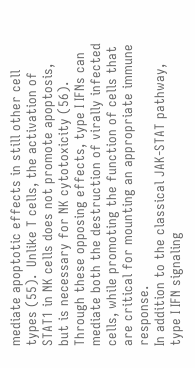mediate apoptotic effects in still other cell types (55).  Unlike T cells, the activation of STAT1 in NK cells does not promote apoptosis, but is necessary for NK cytotoxicity (56).  Through these opposing effects, type I IFNs can mediate both the destruction of virally infected cells, while promoting the function of cells that are critical for mounting an appropriate immune response.
In addition to the classical JAK-STAT pathway, type I IFN signaling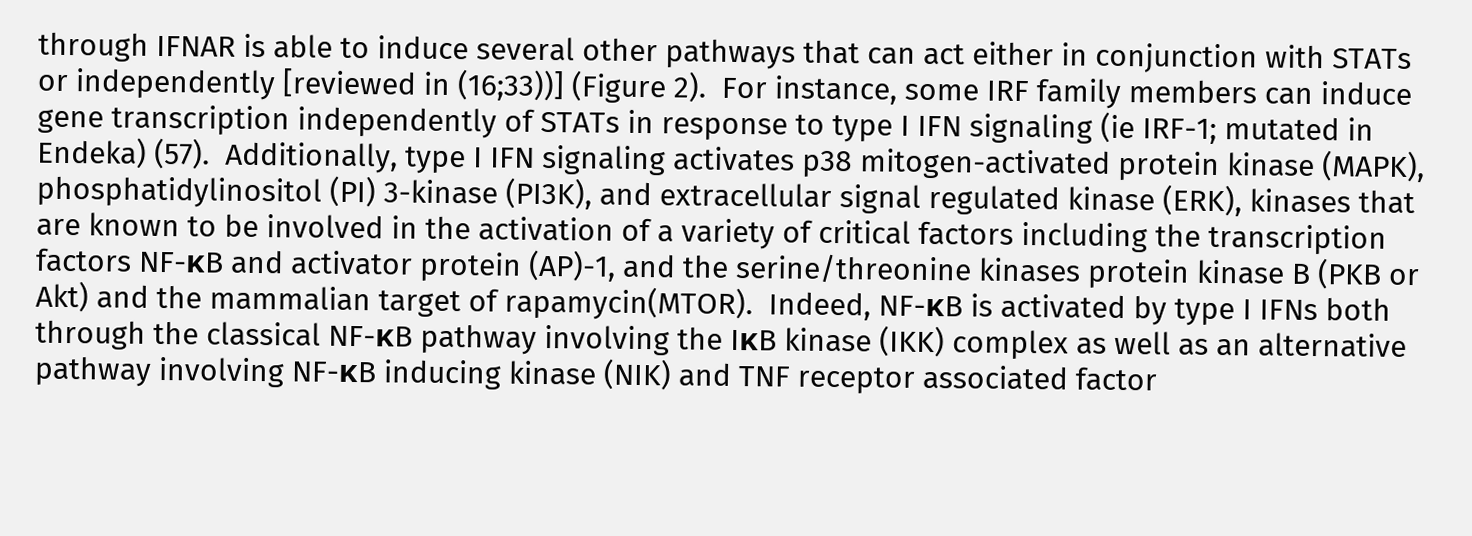through IFNAR is able to induce several other pathways that can act either in conjunction with STATs or independently [reviewed in (16;33))] (Figure 2).  For instance, some IRF family members can induce gene transcription independently of STATs in response to type I IFN signaling (ie IRF-1; mutated in Endeka) (57).  Additionally, type I IFN signaling activates p38 mitogen-activated protein kinase (MAPK), phosphatidylinositol (PI) 3-kinase (PI3K), and extracellular signal regulated kinase (ERK), kinases that are known to be involved in the activation of a variety of critical factors including the transcription factors NF-κB and activator protein (AP)-1, and the serine/threonine kinases protein kinase B (PKB or Akt) and the mammalian target of rapamycin(MTOR).  Indeed, NF-κB is activated by type I IFNs both through the classical NF-κB pathway involving the IκB kinase (IKK) complex as well as an alternative pathway involving NF-κB inducing kinase (NIK) and TNF receptor associated factor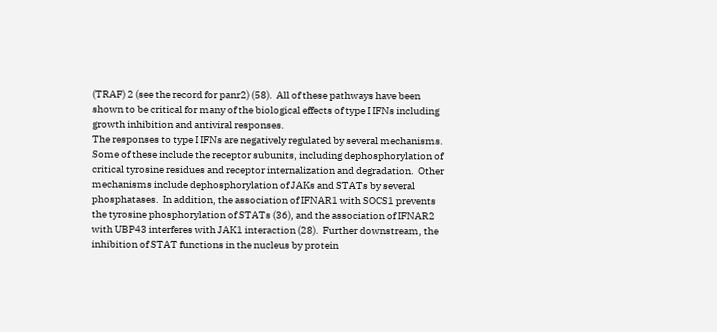(TRAF) 2 (see the record for panr2) (58).  All of these pathways have been shown to be critical for many of the biological effects of type I IFNs including growth inhibition and antiviral responses.
The responses to type I IFNs are negatively regulated by several mechanisms.  Some of these include the receptor subunits, including dephosphorylation of critical tyrosine residues and receptor internalization and degradation.  Other mechanisms include dephosphorylation of JAKs and STATs by several phosphatases.  In addition, the association of IFNAR1 with SOCS1 prevents the tyrosine phosphorylation of STATs (36), and the association of IFNAR2 with UBP43 interferes with JAK1 interaction (28).  Further downstream, the inhibition of STAT functions in the nucleus by protein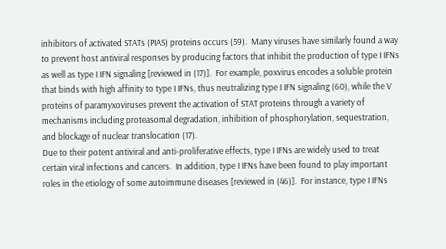inhibitors of activated STATs (PIAS) proteins occurs (59).  Many viruses have similarly found a way to prevent host antiviral responses by producing factors that inhibit the production of type I IFNs as well as type I IFN signaling [reviewed in (17)].  For example, poxvirus encodes a soluble protein that binds with high affinity to type I IFNs, thus neutralizing type I IFN signaling (60), while the V proteins of paramyxoviruses prevent the activation of STAT proteins through a variety of mechanisms including proteasomal degradation, inhibition of phosphorylation, sequestration, and blockage of nuclear translocation (17).
Due to their potent antiviral and anti-proliferative effects, type I IFNs are widely used to treat certain viral infections and cancers.  In addition, type I IFNs have been found to play important roles in the etiology of some autoimmune diseases [reviewed in (46)].  For instance, type I IFNs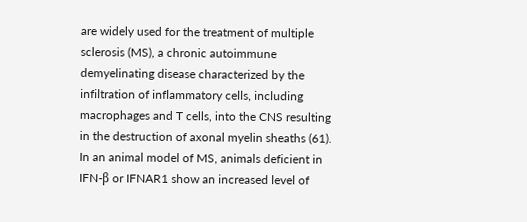are widely used for the treatment of multiple sclerosis (MS), a chronic autoimmune demyelinating disease characterized by the infiltration of inflammatory cells, including macrophages and T cells, into the CNS resulting in the destruction of axonal myelin sheaths (61).  In an animal model of MS, animals deficient in IFN-β or IFNAR1 show an increased level of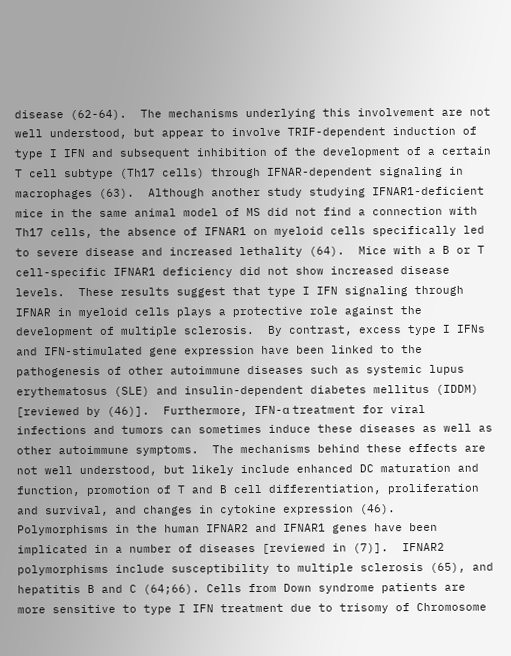disease (62-64).  The mechanisms underlying this involvement are not well understood, but appear to involve TRIF-dependent induction of type I IFN and subsequent inhibition of the development of a certain T cell subtype (Th17 cells) through IFNAR-dependent signaling in macrophages (63).  Although another study studying IFNAR1-deficient mice in the same animal model of MS did not find a connection with Th17 cells, the absence of IFNAR1 on myeloid cells specifically led to severe disease and increased lethality (64).  Mice with a B or T cell-specific IFNAR1 deficiency did not show increased disease levels.  These results suggest that type I IFN signaling through IFNAR in myeloid cells plays a protective role against the development of multiple sclerosis.  By contrast, excess type I IFNs and IFN-stimulated gene expression have been linked to the pathogenesis of other autoimmune diseases such as systemic lupus erythematosus (SLE) and insulin-dependent diabetes mellitus (IDDM) [reviewed by (46)].  Furthermore, IFN-α treatment for viral infections and tumors can sometimes induce these diseases as well as other autoimmune symptoms.  The mechanisms behind these effects are not well understood, but likely include enhanced DC maturation and function, promotion of T and B cell differentiation, proliferation and survival, and changes in cytokine expression (46).
Polymorphisms in the human IFNAR2 and IFNAR1 genes have been implicated in a number of diseases [reviewed in (7)].  IFNAR2 polymorphisms include susceptibility to multiple sclerosis (65), and hepatitis B and C (64;66). Cells from Down syndrome patients are more sensitive to type I IFN treatment due to trisomy of Chromosome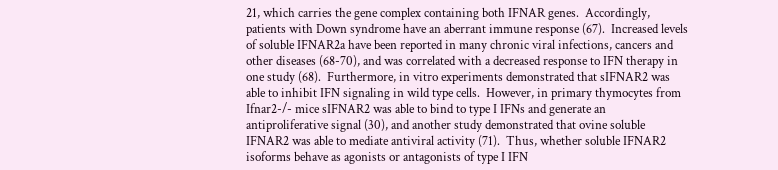21, which carries the gene complex containing both IFNAR genes.  Accordingly, patients with Down syndrome have an aberrant immune response (67).  Increased levels of soluble IFNAR2a have been reported in many chronic viral infections, cancers and other diseases (68-70), and was correlated with a decreased response to IFN therapy in one study (68).  Furthermore, in vitro experiments demonstrated that sIFNAR2 was able to inhibit IFN signaling in wild type cells.  However, in primary thymocytes from Ifnar2-/- mice sIFNAR2 was able to bind to type I IFNs and generate an antiproliferative signal (30), and another study demonstrated that ovine soluble IFNAR2 was able to mediate antiviral activity (71).  Thus, whether soluble IFNAR2 isoforms behave as agonists or antagonists of type I IFN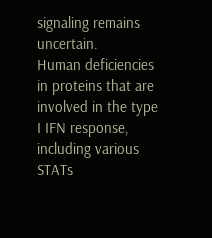signaling remains uncertain.
Human deficiencies in proteins that are involved in the type I IFN response, including various STATs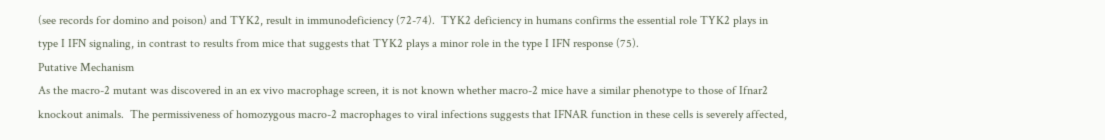(see records for domino and poison) and TYK2, result in immunodeficiency (72-74).  TYK2 deficiency in humans confirms the essential role TYK2 plays in type I IFN signaling, in contrast to results from mice that suggests that TYK2 plays a minor role in the type I IFN response (75).
Putative Mechanism
As the macro-2 mutant was discovered in an ex vivo macrophage screen, it is not known whether macro-2 mice have a similar phenotype to those of Ifnar2 knockout animals.  The permissiveness of homozygous macro-2 macrophages to viral infections suggests that IFNAR function in these cells is severely affected,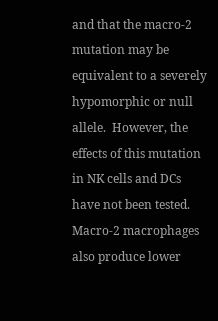and that the macro-2 mutation may be equivalent to a severely hypomorphic or null allele.  However, the effects of this mutation in NK cells and DCs have not been tested.  Macro-2 macrophages also produce lower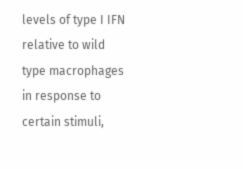levels of type I IFN relative to wild type macrophages in response to certain stimuli,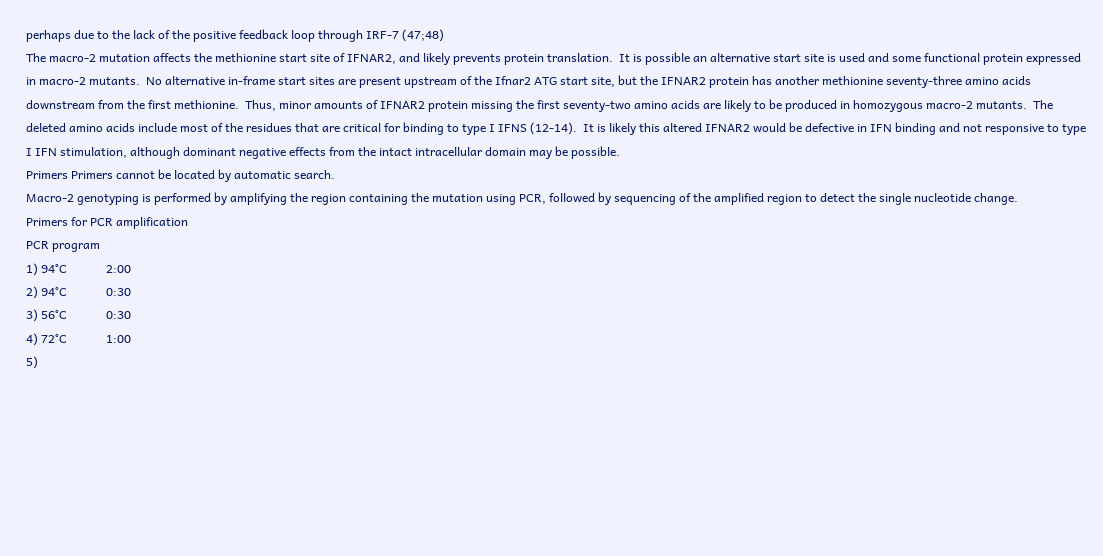perhaps due to the lack of the positive feedback loop through IRF-7 (47;48)
The macro-2 mutation affects the methionine start site of IFNAR2, and likely prevents protein translation.  It is possible an alternative start site is used and some functional protein expressed in macro-2 mutants.  No alternative in-frame start sites are present upstream of the Ifnar2 ATG start site, but the IFNAR2 protein has another methionine seventy-three amino acids downstream from the first methionine.  Thus, minor amounts of IFNAR2 protein missing the first seventy-two amino acids are likely to be produced in homozygous macro-2 mutants.  The deleted amino acids include most of the residues that are critical for binding to type I IFNS (12-14).  It is likely this altered IFNAR2 would be defective in IFN binding and not responsive to type I IFN stimulation, although dominant negative effects from the intact intracellular domain may be possible.
Primers Primers cannot be located by automatic search.
Macro-2 genotyping is performed by amplifying the region containing the mutation using PCR, followed by sequencing of the amplified region to detect the single nucleotide change.
Primers for PCR amplification
PCR program
1) 94°C             2:00
2) 94°C             0:30
3) 56°C             0:30
4) 72°C             1:00
5)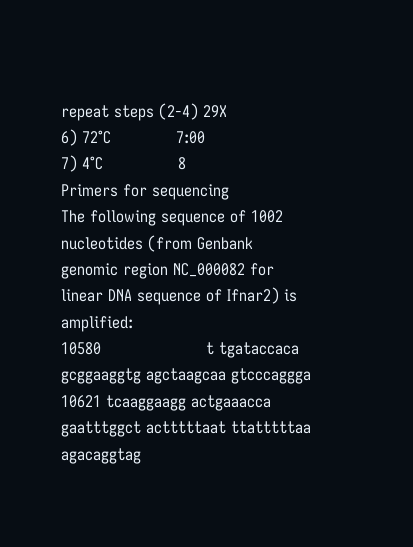repeat steps (2-4) 29X
6) 72°C             7:00
7) 4°C               8
Primers for sequencing
The following sequence of 1002 nucleotides (from Genbank genomic region NC_000082 for linear DNA sequence of Ifnar2) is amplified:
10580                     t tgataccaca gcggaaggtg agctaagcaa gtcccaggga
10621 tcaaggaagg actgaaacca gaatttggct actttttaat ttatttttaa agacaggtag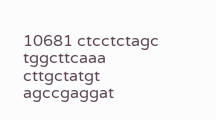10681 ctcctctagc tggcttcaaa cttgctatgt agccgaggat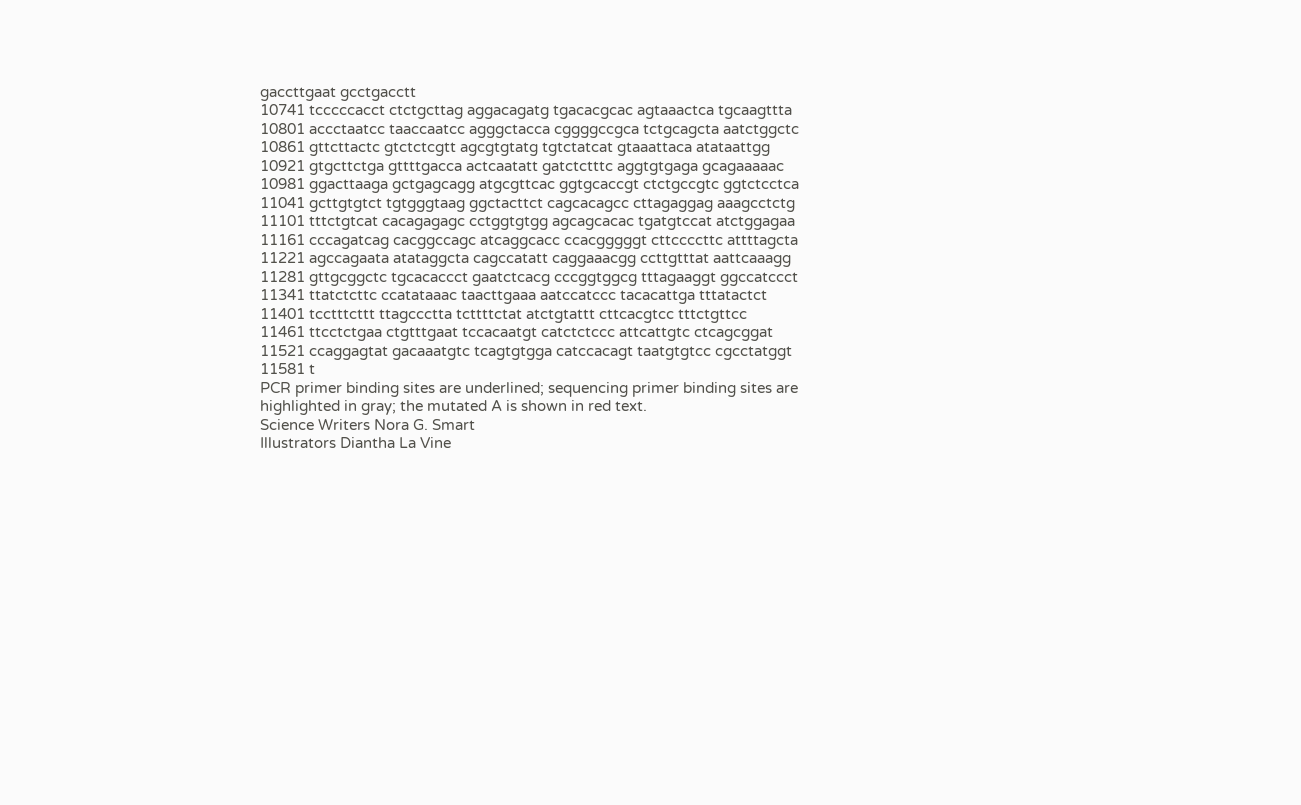gaccttgaat gcctgacctt
10741 tcccccacct ctctgcttag aggacagatg tgacacgcac agtaaactca tgcaagttta
10801 accctaatcc taaccaatcc agggctacca cggggccgca tctgcagcta aatctggctc
10861 gttcttactc gtctctcgtt agcgtgtatg tgtctatcat gtaaattaca atataattgg
10921 gtgcttctga gttttgacca actcaatatt gatctctttc aggtgtgaga gcagaaaaac
10981 ggacttaaga gctgagcagg atgcgttcac ggtgcaccgt ctctgccgtc ggtctcctca
11041 gcttgtgtct tgtgggtaag ggctacttct cagcacagcc cttagaggag aaagcctctg
11101 tttctgtcat cacagagagc cctggtgtgg agcagcacac tgatgtccat atctggagaa
11161 cccagatcag cacggccagc atcaggcacc ccacgggggt cttccccttc attttagcta
11221 agccagaata atataggcta cagccatatt caggaaacgg ccttgtttat aattcaaagg
11281 gttgcggctc tgcacaccct gaatctcacg cccggtggcg tttagaaggt ggccatccct
11341 ttatctcttc ccatataaac taacttgaaa aatccatccc tacacattga tttatactct
11401 tcctttcttt ttagccctta tcttttctat atctgtattt cttcacgtcc tttctgttcc
11461 ttcctctgaa ctgtttgaat tccacaatgt catctctccc attcattgtc ctcagcggat
11521 ccaggagtat gacaaatgtc tcagtgtgga catccacagt taatgtgtcc cgcctatggt
11581 t
PCR primer binding sites are underlined; sequencing primer binding sites are highlighted in gray; the mutated A is shown in red text.
Science Writers Nora G. Smart
Illustrators Diantha La Vine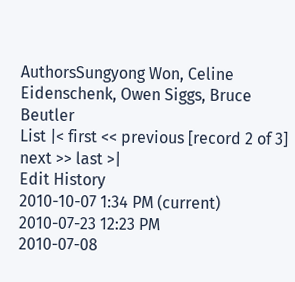AuthorsSungyong Won, Celine Eidenschenk, Owen Siggs, Bruce Beutler
List |< first << previous [record 2 of 3] next >> last >|
Edit History
2010-10-07 1:34 PM (current)
2010-07-23 12:23 PM
2010-07-08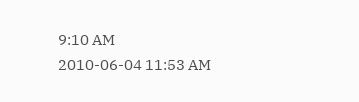9:10 AM
2010-06-04 11:53 AM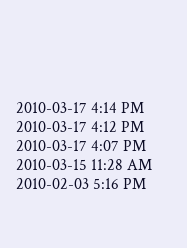2010-03-17 4:14 PM
2010-03-17 4:12 PM
2010-03-17 4:07 PM
2010-03-15 11:28 AM
2010-02-03 5:16 PM